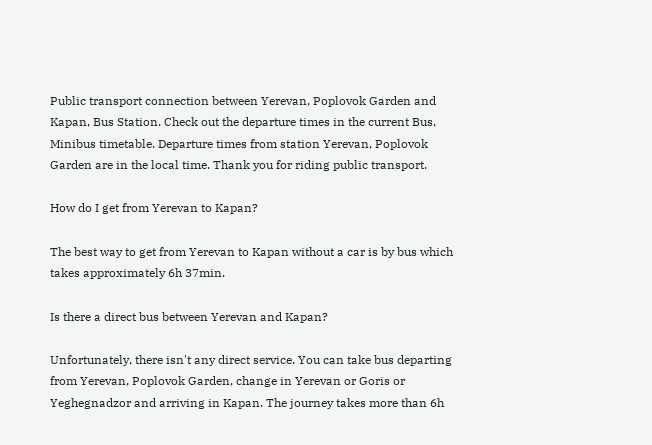Public transport connection between Yerevan, Poplovok Garden and Kapan, Bus Station. Check out the departure times in the current Bus, Minibus timetable. Departure times from station Yerevan, Poplovok Garden are in the local time. Thank you for riding public transport.

How do I get from Yerevan to Kapan?

The best way to get from Yerevan to Kapan without a car is by bus which takes approximately 6h 37min.

Is there a direct bus between Yerevan and Kapan?

Unfortunately, there isn't any direct service. You can take bus departing from Yerevan, Poplovok Garden, change in Yerevan or Goris or Yeghegnadzor and arriving in Kapan. The journey takes more than 6h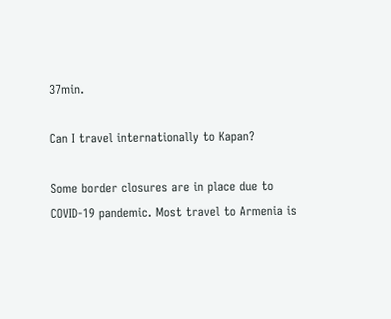37min.

Can I travel internationally to Kapan?

Some border closures are in place due to COVID-19 pandemic. Most travel to Armenia is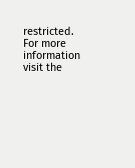restricted. For more information visit the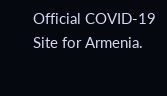Official COVID-19 Site for Armenia.